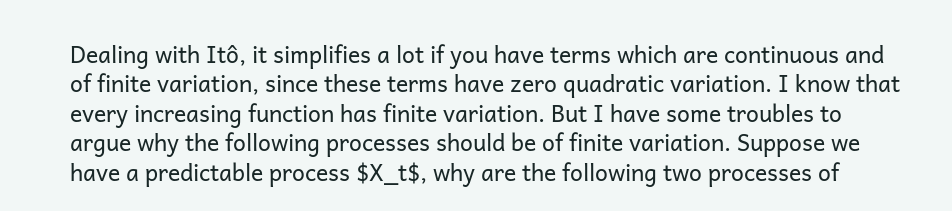Dealing with Itô, it simplifies a lot if you have terms which are continuous and of finite variation, since these terms have zero quadratic variation. I know that every increasing function has finite variation. But I have some troubles to argue why the following processes should be of finite variation. Suppose we have a predictable process $X_t$, why are the following two processes of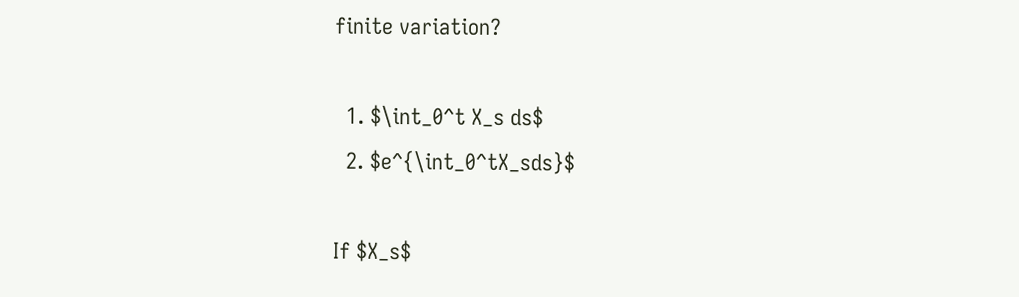finite variation?

  1. $\int_0^t X_s ds$
  2. $e^{\int_0^tX_sds}$

If $X_s$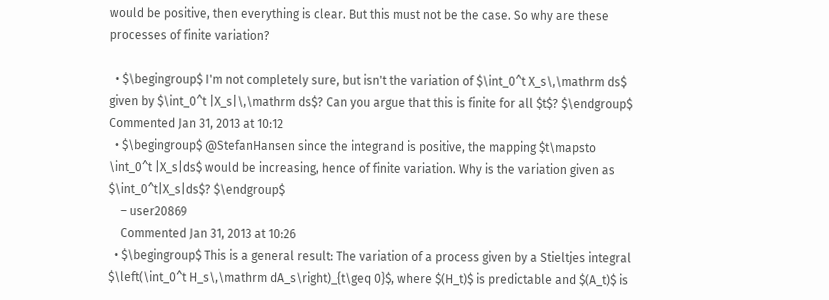would be positive, then everything is clear. But this must not be the case. So why are these processes of finite variation?

  • $\begingroup$ I'm not completely sure, but isn't the variation of $\int_0^t X_s\,\mathrm ds$ given by $\int_0^t |X_s|\,\mathrm ds$? Can you argue that this is finite for all $t$? $\endgroup$ Commented Jan 31, 2013 at 10:12
  • $\begingroup$ @StefanHansen since the integrand is positive, the mapping $t\mapsto \int_0^t |X_s|ds$ would be increasing, hence of finite variation. Why is the variation given as $\int_0^t|X_s|ds$? $\endgroup$
    – user20869
    Commented Jan 31, 2013 at 10:26
  • $\begingroup$ This is a general result: The variation of a process given by a Stieltjes integral $\left(\int_0^t H_s\,\mathrm dA_s\right)_{t\geq 0}$, where $(H_t)$ is predictable and $(A_t)$ is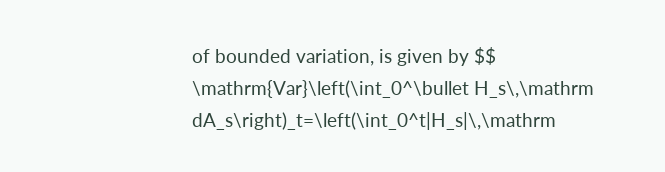of bounded variation, is given by $$ \mathrm{Var}\left(\int_0^\bullet H_s\,\mathrm dA_s\right)_t=\left(\int_0^t|H_s|\,\mathrm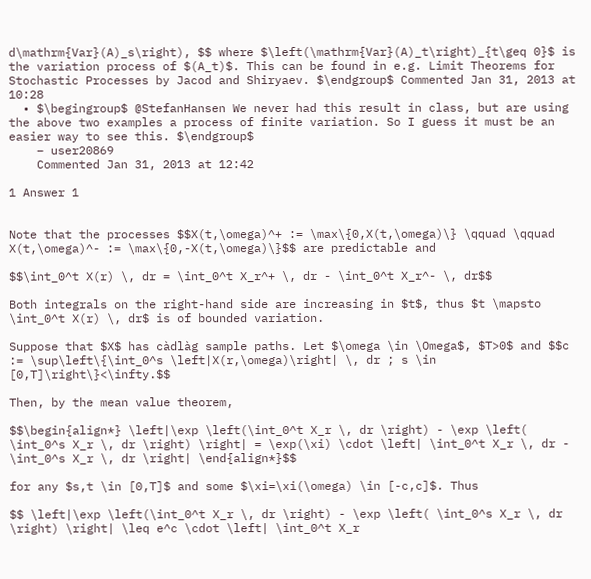d\mathrm{Var}(A)_s\right), $$ where $\left(\mathrm{Var}(A)_t\right)_{t\geq 0}$ is the variation process of $(A_t)$. This can be found in e.g. Limit Theorems for Stochastic Processes by Jacod and Shiryaev. $\endgroup$ Commented Jan 31, 2013 at 10:28
  • $\begingroup$ @StefanHansen We never had this result in class, but are using the above two examples a process of finite variation. So I guess it must be an easier way to see this. $\endgroup$
    – user20869
    Commented Jan 31, 2013 at 12:42

1 Answer 1


Note that the processes $$X(t,\omega)^+ := \max\{0,X(t,\omega)\} \qquad \qquad X(t,\omega)^- := \max\{0,-X(t,\omega)\}$$ are predictable and

$$\int_0^t X(r) \, dr = \int_0^t X_r^+ \, dr - \int_0^t X_r^- \, dr$$

Both integrals on the right-hand side are increasing in $t$, thus $t \mapsto \int_0^t X(r) \, dr$ is of bounded variation.

Suppose that $X$ has càdlàg sample paths. Let $\omega \in \Omega$, $T>0$ and $$c := \sup\left\{\int_0^s \left|X(r,\omega)\right| \, dr ; s \in [0,T]\right\}<\infty.$$

Then, by the mean value theorem,

$$\begin{align*} \left|\exp \left(\int_0^t X_r \, dr \right) - \exp \left( \int_0^s X_r \, dr \right) \right| = \exp(\xi) \cdot \left| \int_0^t X_r \, dr - \int_0^s X_r \, dr \right| \end{align*}$$

for any $s,t \in [0,T]$ and some $\xi=\xi(\omega) \in [-c,c]$. Thus

$$ \left|\exp \left(\int_0^t X_r \, dr \right) - \exp \left( \int_0^s X_r \, dr \right) \right| \leq e^c \cdot \left| \int_0^t X_r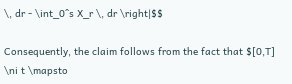\, dr - \int_0^s X_r \, dr \right|$$

Consequently, the claim follows from the fact that $[0,T] \ni t \mapsto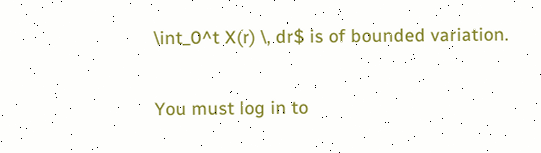\int_0^t X(r) \, dr$ is of bounded variation.


You must log in to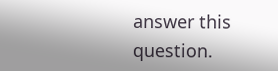answer this question.